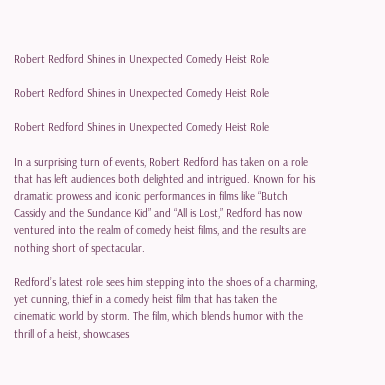Robert Redford Shines in Unexpected Comedy Heist Role

Robert Redford Shines in Unexpected Comedy Heist Role

Robert Redford Shines in Unexpected Comedy Heist Role

In a surprising turn of events, Robert Redford has taken on a role that has left audiences both delighted and intrigued. Known for his dramatic prowess and iconic performances in films like “Butch Cassidy and the Sundance Kid” and “All is Lost,” Redford has now ventured into the realm of comedy heist films, and the results are nothing short of spectacular.

Redford’s latest role sees him stepping into the shoes of a charming, yet cunning, thief in a comedy heist film that has taken the cinematic world by storm. The film, which blends humor with the thrill of a heist, showcases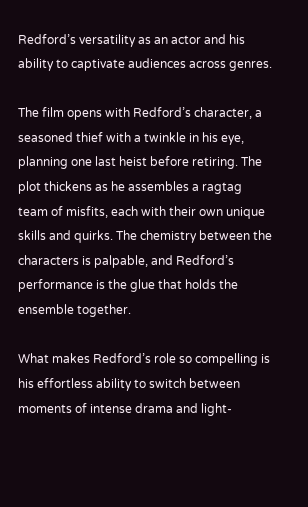Redford’s versatility as an actor and his ability to captivate audiences across genres.

The film opens with Redford’s character, a seasoned thief with a twinkle in his eye, planning one last heist before retiring. The plot thickens as he assembles a ragtag team of misfits, each with their own unique skills and quirks. The chemistry between the characters is palpable, and Redford’s performance is the glue that holds the ensemble together.

What makes Redford’s role so compelling is his effortless ability to switch between moments of intense drama and light-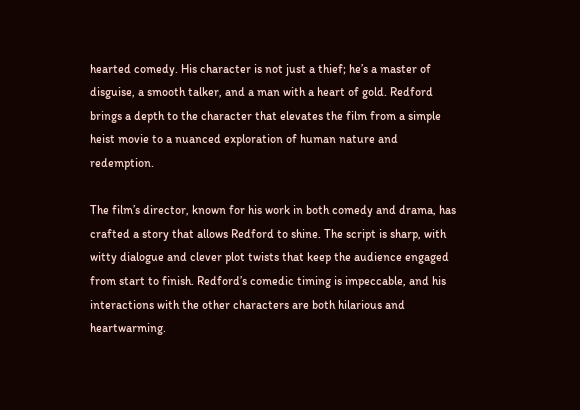hearted comedy. His character is not just a thief; he’s a master of disguise, a smooth talker, and a man with a heart of gold. Redford brings a depth to the character that elevates the film from a simple heist movie to a nuanced exploration of human nature and redemption.

The film’s director, known for his work in both comedy and drama, has crafted a story that allows Redford to shine. The script is sharp, with witty dialogue and clever plot twists that keep the audience engaged from start to finish. Redford’s comedic timing is impeccable, and his interactions with the other characters are both hilarious and heartwarming.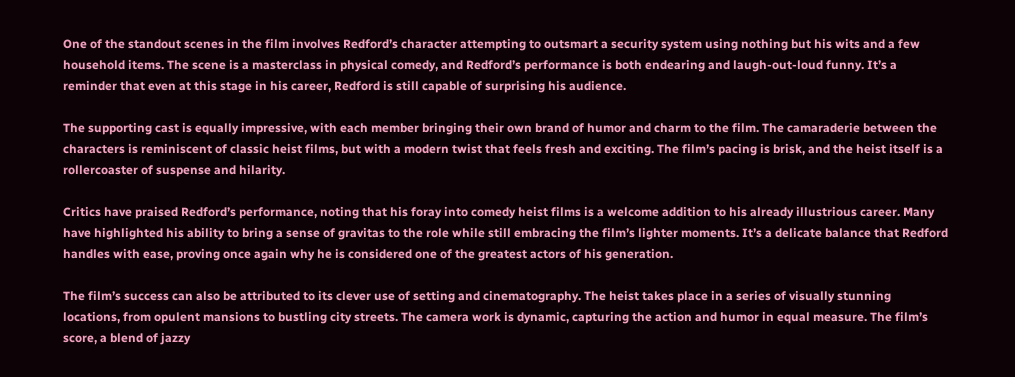One of the standout scenes in the film involves Redford’s character attempting to outsmart a security system using nothing but his wits and a few household items. The scene is a masterclass in physical comedy, and Redford’s performance is both endearing and laugh-out-loud funny. It’s a reminder that even at this stage in his career, Redford is still capable of surprising his audience.

The supporting cast is equally impressive, with each member bringing their own brand of humor and charm to the film. The camaraderie between the characters is reminiscent of classic heist films, but with a modern twist that feels fresh and exciting. The film’s pacing is brisk, and the heist itself is a rollercoaster of suspense and hilarity.

Critics have praised Redford’s performance, noting that his foray into comedy heist films is a welcome addition to his already illustrious career. Many have highlighted his ability to bring a sense of gravitas to the role while still embracing the film’s lighter moments. It’s a delicate balance that Redford handles with ease, proving once again why he is considered one of the greatest actors of his generation.

The film’s success can also be attributed to its clever use of setting and cinematography. The heist takes place in a series of visually stunning locations, from opulent mansions to bustling city streets. The camera work is dynamic, capturing the action and humor in equal measure. The film’s score, a blend of jazzy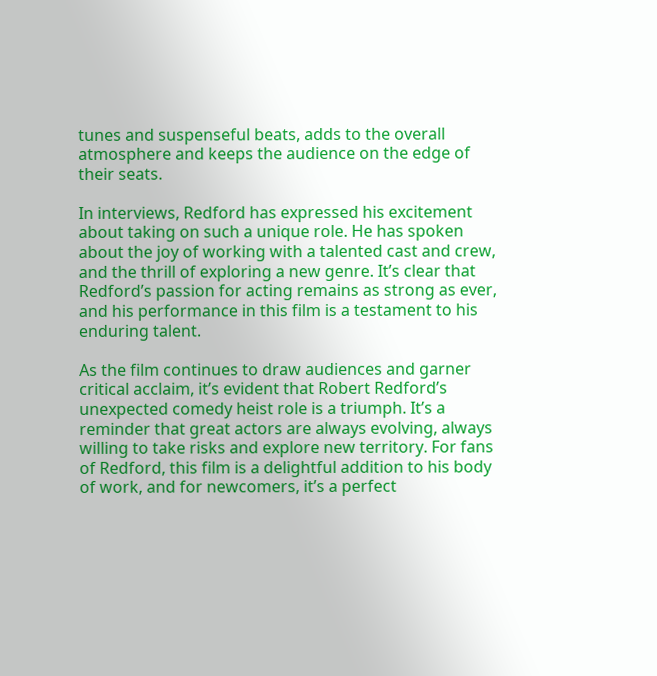tunes and suspenseful beats, adds to the overall atmosphere and keeps the audience on the edge of their seats.

In interviews, Redford has expressed his excitement about taking on such a unique role. He has spoken about the joy of working with a talented cast and crew, and the thrill of exploring a new genre. It’s clear that Redford’s passion for acting remains as strong as ever, and his performance in this film is a testament to his enduring talent.

As the film continues to draw audiences and garner critical acclaim, it’s evident that Robert Redford’s unexpected comedy heist role is a triumph. It’s a reminder that great actors are always evolving, always willing to take risks and explore new territory. For fans of Redford, this film is a delightful addition to his body of work, and for newcomers, it’s a perfect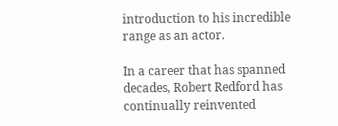introduction to his incredible range as an actor.

In a career that has spanned decades, Robert Redford has continually reinvented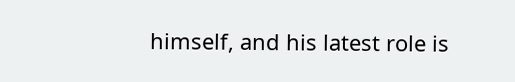himself, and his latest role is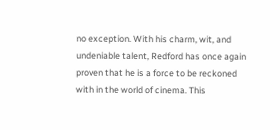no exception. With his charm, wit, and undeniable talent, Redford has once again proven that he is a force to be reckoned with in the world of cinema. This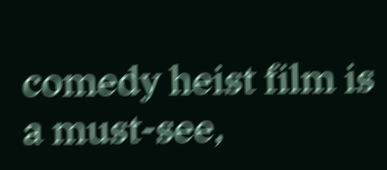comedy heist film is a must-see,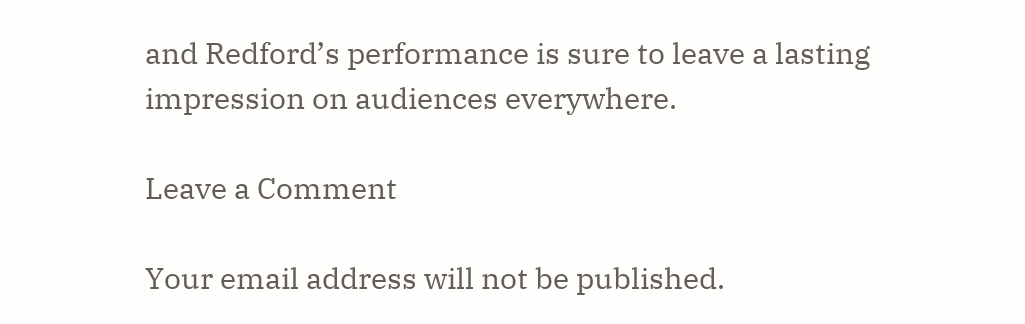and Redford’s performance is sure to leave a lasting impression on audiences everywhere.

Leave a Comment

Your email address will not be published.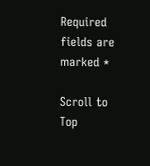Required fields are marked *

Scroll to Top